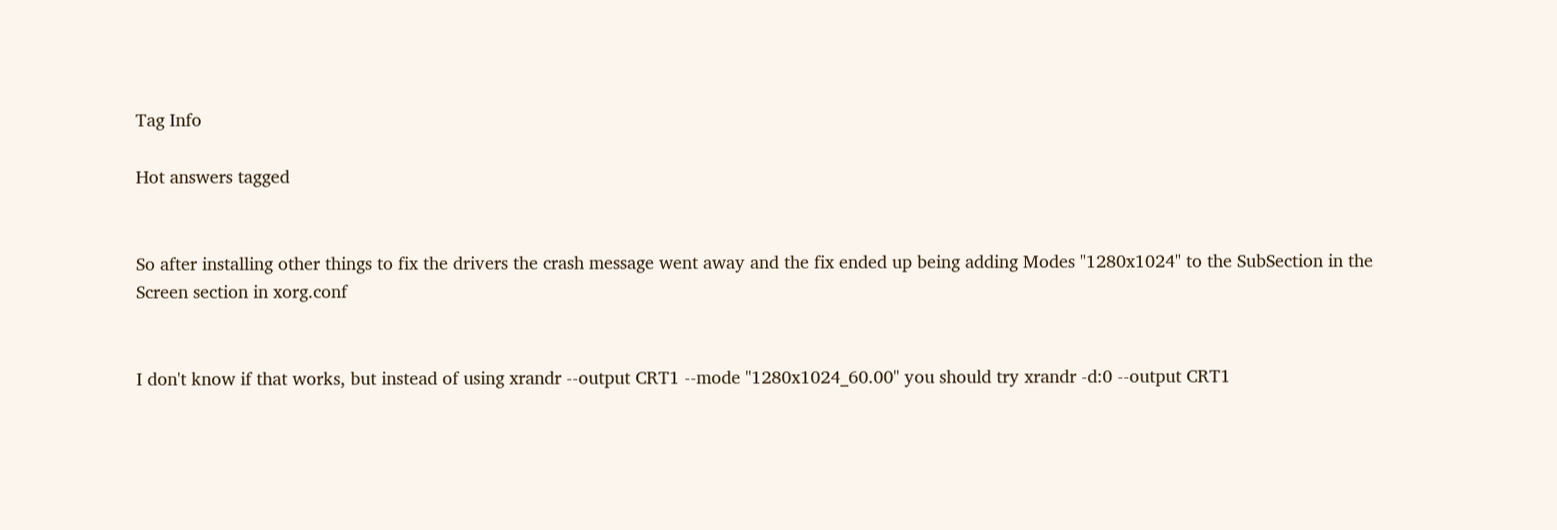Tag Info

Hot answers tagged


So after installing other things to fix the drivers the crash message went away and the fix ended up being adding Modes "1280x1024" to the SubSection in the Screen section in xorg.conf


I don't know if that works, but instead of using xrandr --output CRT1 --mode "1280x1024_60.00" you should try xrandr -d:0 --output CRT1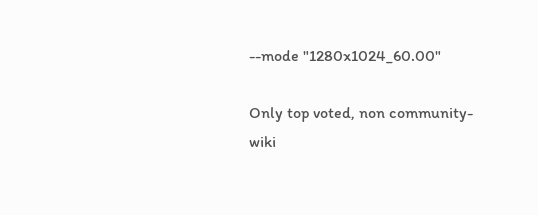--mode "1280x1024_60.00"

Only top voted, non community-wiki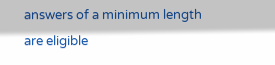answers of a minimum length are eligible